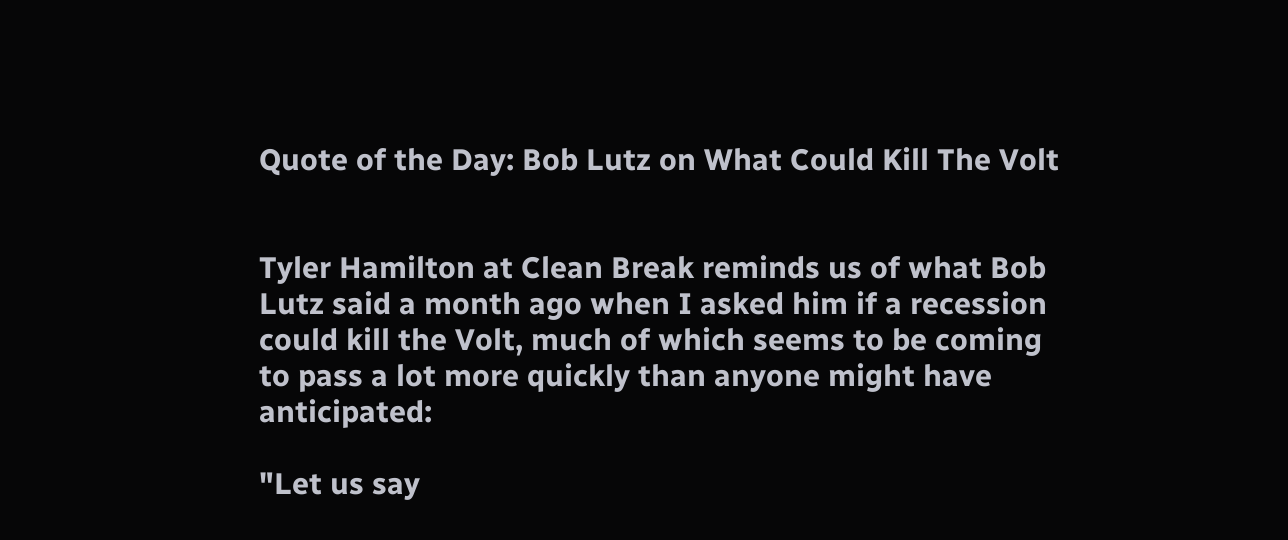Quote of the Day: Bob Lutz on What Could Kill The Volt


Tyler Hamilton at Clean Break reminds us of what Bob Lutz said a month ago when I asked him if a recession could kill the Volt, much of which seems to be coming to pass a lot more quickly than anyone might have anticipated:

"Let us say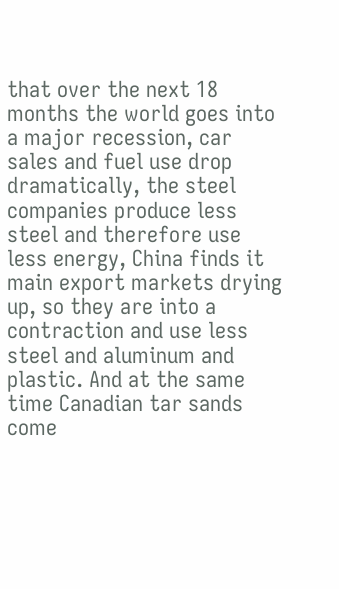that over the next 18 months the world goes into a major recession, car sales and fuel use drop dramatically, the steel companies produce less steel and therefore use less energy, China finds it main export markets drying up, so they are into a contraction and use less steel and aluminum and plastic. And at the same time Canadian tar sands come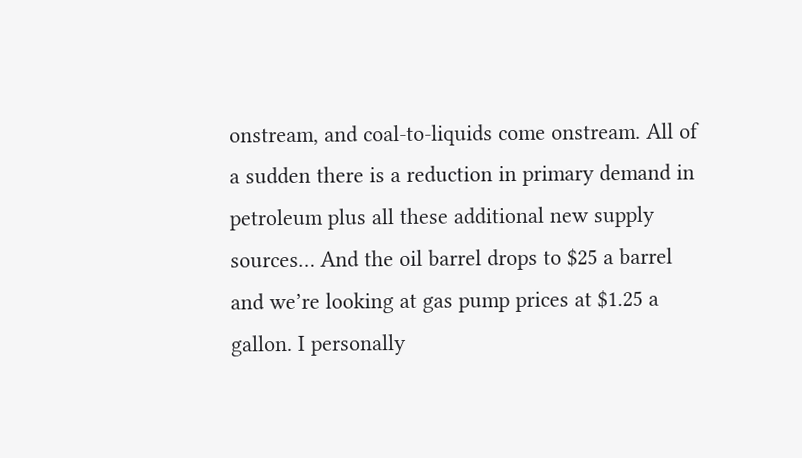onstream, and coal-to-liquids come onstream. All of a sudden there is a reduction in primary demand in petroleum plus all these additional new supply sources… And the oil barrel drops to $25 a barrel and we’re looking at gas pump prices at $1.25 a gallon. I personally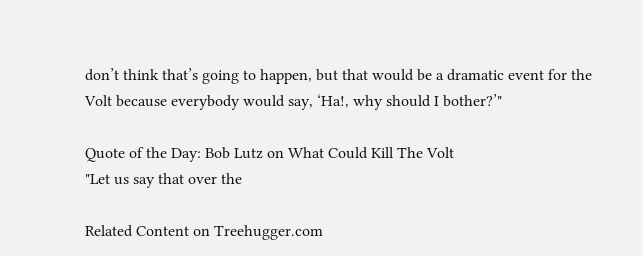don’t think that’s going to happen, but that would be a dramatic event for the Volt because everybody would say, ‘Ha!, why should I bother?’"

Quote of the Day: Bob Lutz on What Could Kill The Volt
"Let us say that over the

Related Content on Treehugger.com